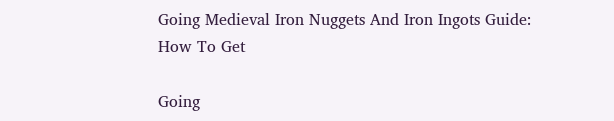Going Medieval Iron Nuggets And Iron Ingots Guide: How To Get

Going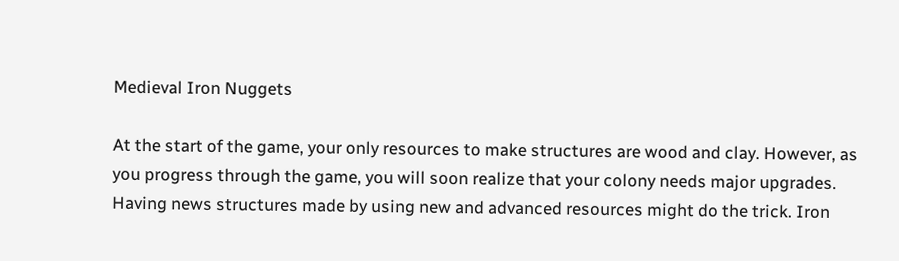Medieval Iron Nuggets

At the start of the game, your only resources to make structures are wood and clay. However, as you progress through the game, you will soon realize that your colony needs major upgrades. Having news structures made by using new and advanced resources might do the trick. Iron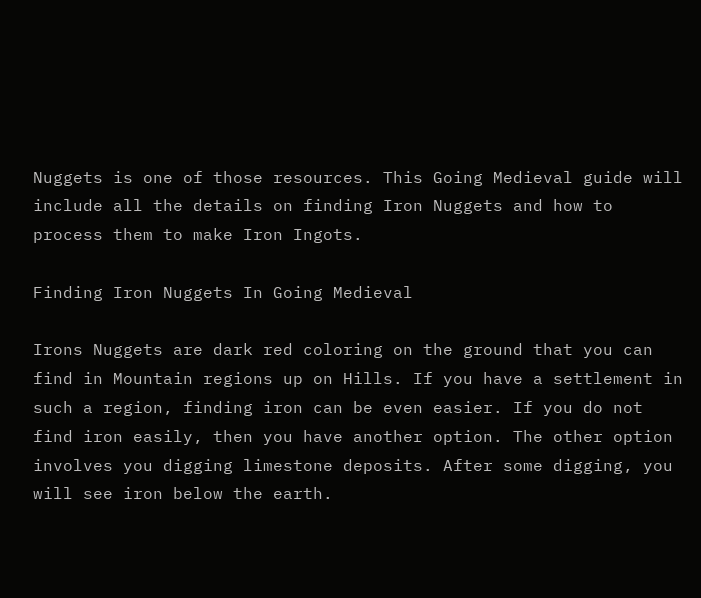Nuggets is one of those resources. This Going Medieval guide will include all the details on finding Iron Nuggets and how to process them to make Iron Ingots.

Finding Iron Nuggets In Going Medieval

Irons Nuggets are dark red coloring on the ground that you can find in Mountain regions up on Hills. If you have a settlement in such a region, finding iron can be even easier. If you do not find iron easily, then you have another option. The other option involves you digging limestone deposits. After some digging, you will see iron below the earth.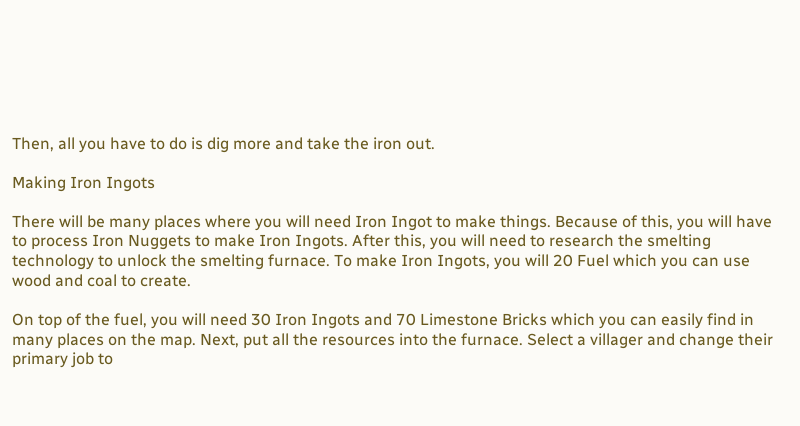Then, all you have to do is dig more and take the iron out.

Making Iron Ingots

There will be many places where you will need Iron Ingot to make things. Because of this, you will have to process Iron Nuggets to make Iron Ingots. After this, you will need to research the smelting technology to unlock the smelting furnace. To make Iron Ingots, you will 20 Fuel which you can use wood and coal to create.

On top of the fuel, you will need 30 Iron Ingots and 70 Limestone Bricks which you can easily find in many places on the map. Next, put all the resources into the furnace. Select a villager and change their primary job to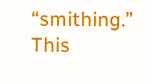“smithing.” This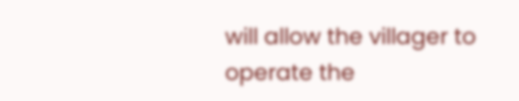will allow the villager to operate the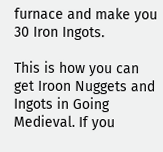furnace and make you 30 Iron Ingots.

This is how you can get Iroon Nuggets and Ingots in Going Medieval. If you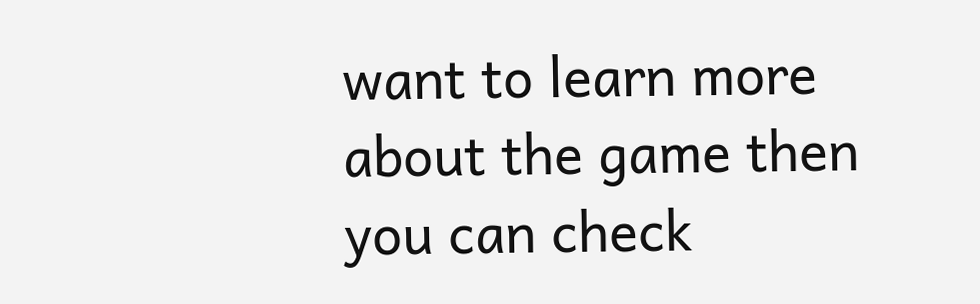want to learn more about the game then you can check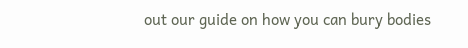out our guide on how you can bury bodies